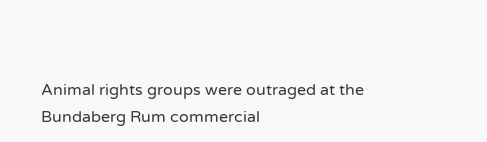Animal rights groups were outraged at the Bundaberg Rum commercial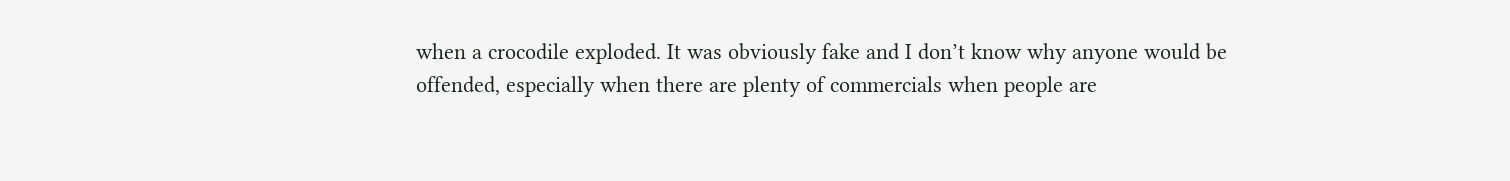when a crocodile exploded. It was obviously fake and I don’t know why anyone would be offended, especially when there are plenty of commercials when people are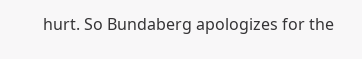hurt. So Bundaberg apologizes for the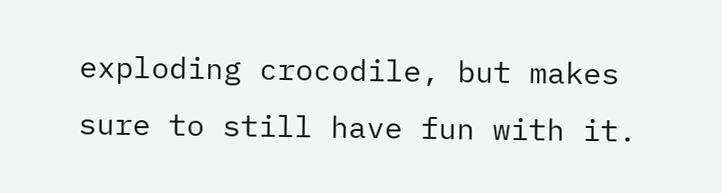exploding crocodile, but makes sure to still have fun with it.